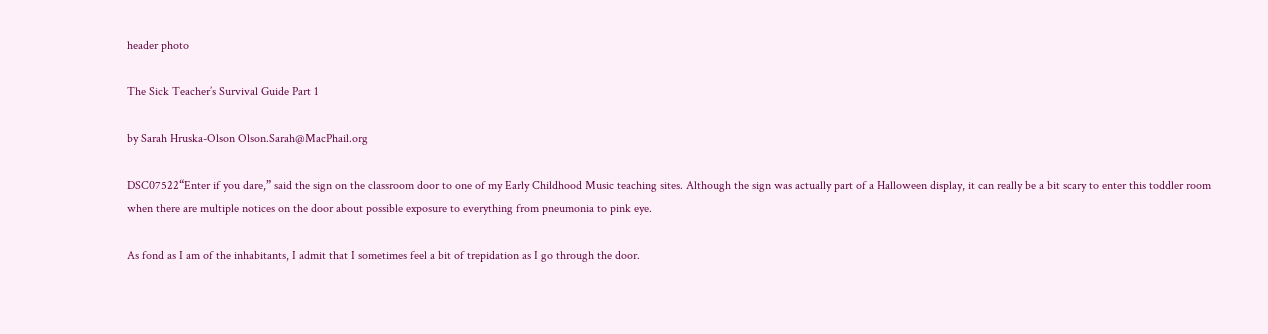header photo

The Sick Teacher’s Survival Guide Part 1

by Sarah Hruska-Olson Olson.Sarah@MacPhail.org

DSC07522“Enter if you dare,” said the sign on the classroom door to one of my Early Childhood Music teaching sites. Although the sign was actually part of a Halloween display, it can really be a bit scary to enter this toddler room when there are multiple notices on the door about possible exposure to everything from pneumonia to pink eye.

As fond as I am of the inhabitants, I admit that I sometimes feel a bit of trepidation as I go through the door.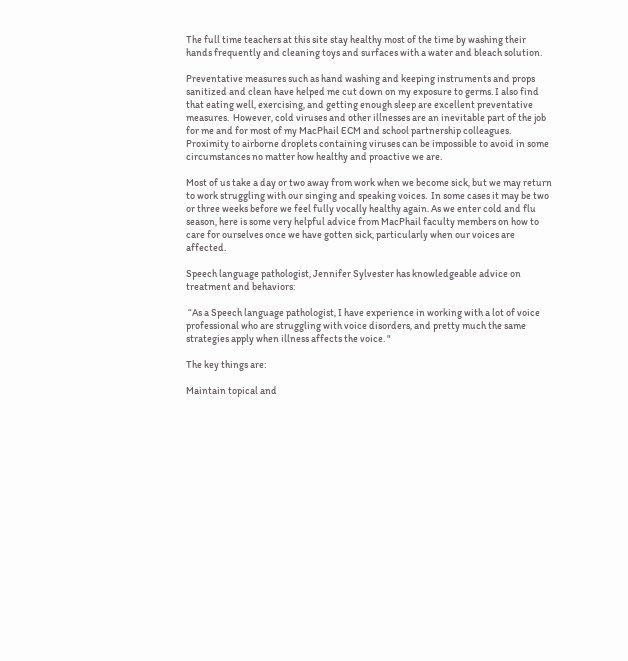The full time teachers at this site stay healthy most of the time by washing their hands frequently and cleaning toys and surfaces with a water and bleach solution.

Preventative measures such as hand washing and keeping instruments and props sanitized and clean have helped me cut down on my exposure to germs. I also find that eating well, exercising, and getting enough sleep are excellent preventative measures.  However, cold viruses and other illnesses are an inevitable part of the job for me and for most of my MacPhail ECM and school partnership colleagues. Proximity to airborne droplets containing viruses can be impossible to avoid in some circumstances no matter how healthy and proactive we are.

Most of us take a day or two away from work when we become sick, but we may return to work struggling with our singing and speaking voices.  In some cases it may be two or three weeks before we feel fully vocally healthy again. As we enter cold and flu season, here is some very helpful advice from MacPhail faculty members on how to care for ourselves once we have gotten sick, particularly when our voices are affected.

Speech language pathologist, Jennifer Sylvester has knowledgeable advice on treatment and behaviors:

 “As a Speech language pathologist, I have experience in working with a lot of voice professional who are struggling with voice disorders, and pretty much the same strategies apply when illness affects the voice. "

The key things are:

Maintain topical and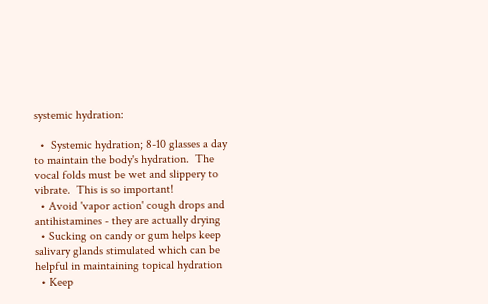systemic hydration:

  •  Systemic hydration; 8-10 glasses a day to maintain the body's hydration.  The vocal folds must be wet and slippery to vibrate.  This is so important!
  • Avoid 'vapor action' cough drops and antihistamines - they are actually drying
  • Sucking on candy or gum helps keep salivary glands stimulated which can be helpful in maintaining topical hydration
  • Keep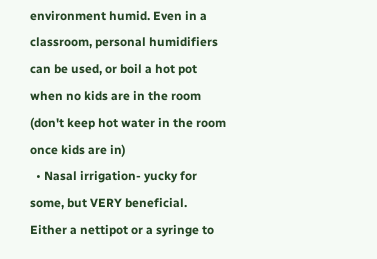environment humid. Even in a classroom, personal humidifiers can be used, or boil a hot pot when no kids are in the room (don't keep hot water in the room once kids are in)
  • Nasal irrigation- yucky for some, but VERY beneficial.  Either a nettipot or a syringe to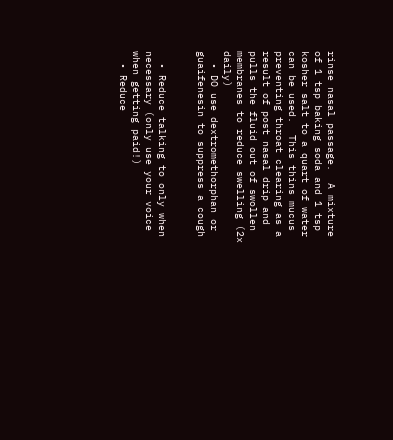rinse nasal passage.  A mixture of 1 tsp baking soda and 1 tsp kosher salt to a quart of water can be used.  This thins mucus preventing throat clearing as a result of post nasal drip and pulls the fluid out of swollen membranes to reduce swelling (2x daily)
  • DO use dextromethorphan or guaifenesin to suppress a cough


  • Reduce talking to only when necessary (only use your voice when getting paid!)
  • Reduce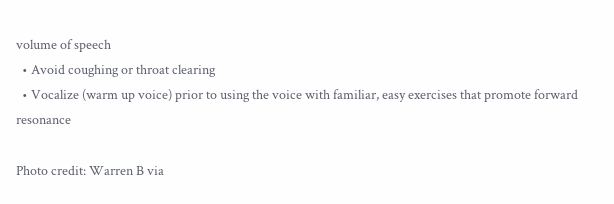volume of speech
  • Avoid coughing or throat clearing
  • Vocalize (warm up voice) prior to using the voice with familiar, easy exercises that promote forward resonance

Photo credit: Warren B via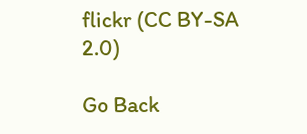flickr (CC BY-SA 2.0)

Go Back